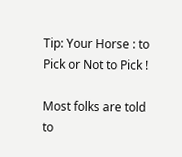Tip: Your Horse : to Pick or Not to Pick !

Most folks are told to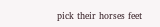pick their horses feet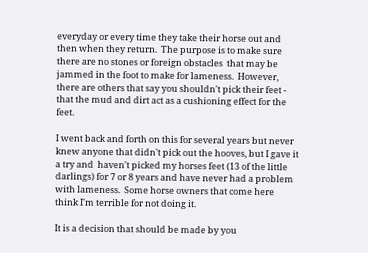everyday or every time they take their horse out and then when they return.  The purpose is to make sure there are no stones or foreign obstacles  that may be jammed in the foot to make for lameness.  However, there are others that say you shouldn't pick their feet - that the mud and dirt act as a cushioning effect for the feet.

I went back and forth on this for several years but never knew anyone that didn't pick out the hooves, but I gave it a try and  haven't picked my horses feet (13 of the little darlings) for 7 or 8 years and have never had a problem with lameness.  Some horse owners that come here think I'm terrible for not doing it.

It is a decision that should be made by you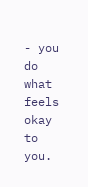- you do what feels okay to you.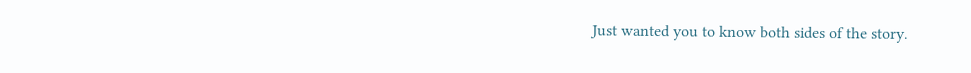Just wanted you to know both sides of the story.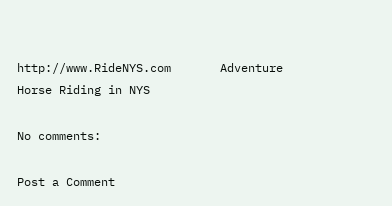http://www.RideNYS.com       Adventure Horse Riding in NYS

No comments:

Post a Comment